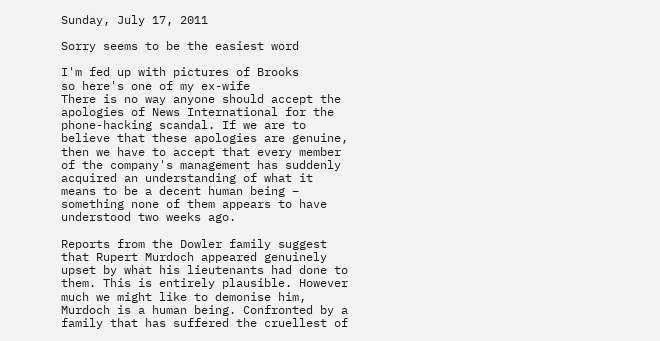Sunday, July 17, 2011

Sorry seems to be the easiest word

I'm fed up with pictures of Brooks
so here's one of my ex-wife
There is no way anyone should accept the apologies of News International for the phone-hacking scandal. If we are to believe that these apologies are genuine, then we have to accept that every member of the company's management has suddenly acquired an understanding of what it means to be a decent human being – something none of them appears to have understood two weeks ago.

Reports from the Dowler family suggest that Rupert Murdoch appeared genuinely upset by what his lieutenants had done to them. This is entirely plausible. However much we might like to demonise him, Murdoch is a human being. Confronted by a family that has suffered the cruellest of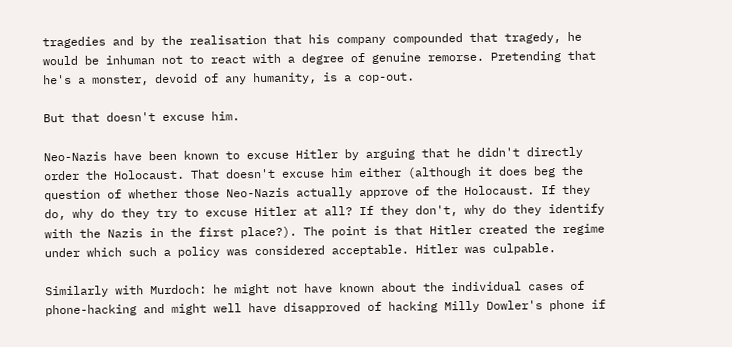tragedies and by the realisation that his company compounded that tragedy, he would be inhuman not to react with a degree of genuine remorse. Pretending that he's a monster, devoid of any humanity, is a cop-out.

But that doesn't excuse him.

Neo-Nazis have been known to excuse Hitler by arguing that he didn't directly order the Holocaust. That doesn't excuse him either (although it does beg the question of whether those Neo-Nazis actually approve of the Holocaust. If they do, why do they try to excuse Hitler at all? If they don't, why do they identify with the Nazis in the first place?). The point is that Hitler created the regime under which such a policy was considered acceptable. Hitler was culpable.

Similarly with Murdoch: he might not have known about the individual cases of phone-hacking and might well have disapproved of hacking Milly Dowler's phone if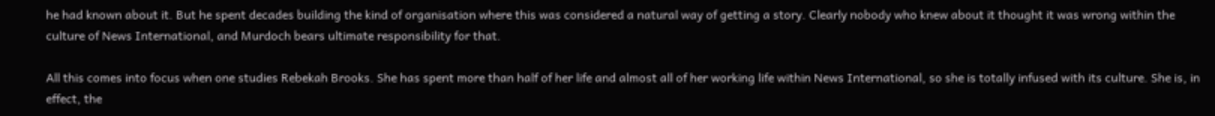he had known about it. But he spent decades building the kind of organisation where this was considered a natural way of getting a story. Clearly nobody who knew about it thought it was wrong within the culture of News International, and Murdoch bears ultimate responsibility for that.

All this comes into focus when one studies Rebekah Brooks. She has spent more than half of her life and almost all of her working life within News International, so she is totally infused with its culture. She is, in effect, the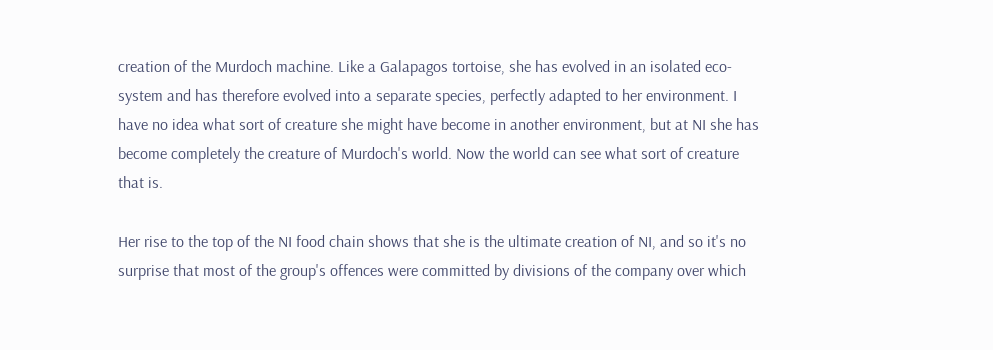creation of the Murdoch machine. Like a Galapagos tortoise, she has evolved in an isolated eco-system and has therefore evolved into a separate species, perfectly adapted to her environment. I have no idea what sort of creature she might have become in another environment, but at NI she has become completely the creature of Murdoch's world. Now the world can see what sort of creature that is.

Her rise to the top of the NI food chain shows that she is the ultimate creation of NI, and so it's no surprise that most of the group's offences were committed by divisions of the company over which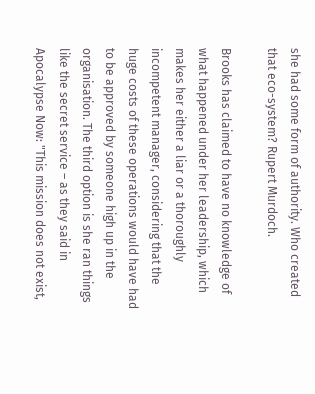she had some form of authority. Who created that eco-system? Rupert Murdoch.

Brooks has claimed to have no knowledge of what happened under her leadership, which makes her either a liar or a thoroughly incompetent manager, considering that the huge costs of these operations would have had to be approved by someone high up in the organisation. The third option is she ran things like the secret service – as they said in Apocalypse Now: "This mission does not exist,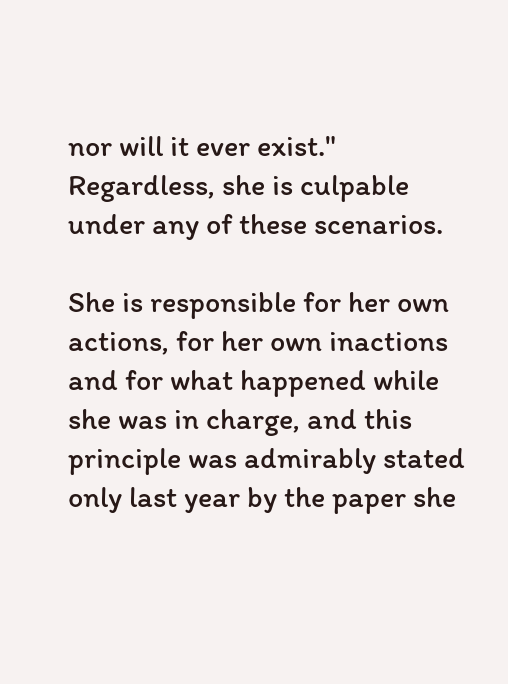nor will it ever exist." Regardless, she is culpable under any of these scenarios.

She is responsible for her own actions, for her own inactions and for what happened while she was in charge, and this principle was admirably stated only last year by the paper she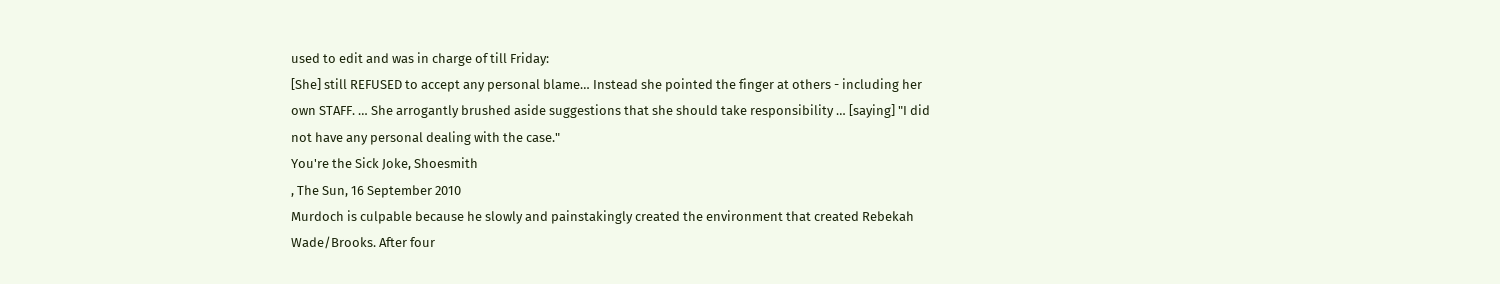used to edit and was in charge of till Friday:
[She] still REFUSED to accept any personal blame… Instead she pointed the finger at others - including her own STAFF. … She arrogantly brushed aside suggestions that she should take responsibility … [saying] "I did not have any personal dealing with the case."
You're the Sick Joke, Shoesmith
, The Sun, 16 September 2010
Murdoch is culpable because he slowly and painstakingly created the environment that created Rebekah Wade/Brooks. After four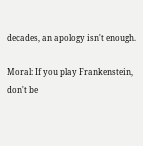decades, an apology isn't enough.

Moral: If you play Frankenstein, don't be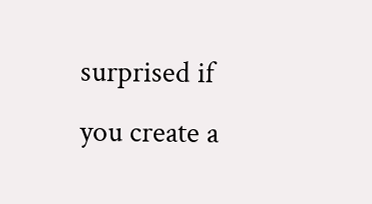surprised if you create a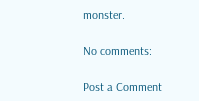monster.

No comments:

Post a Comment